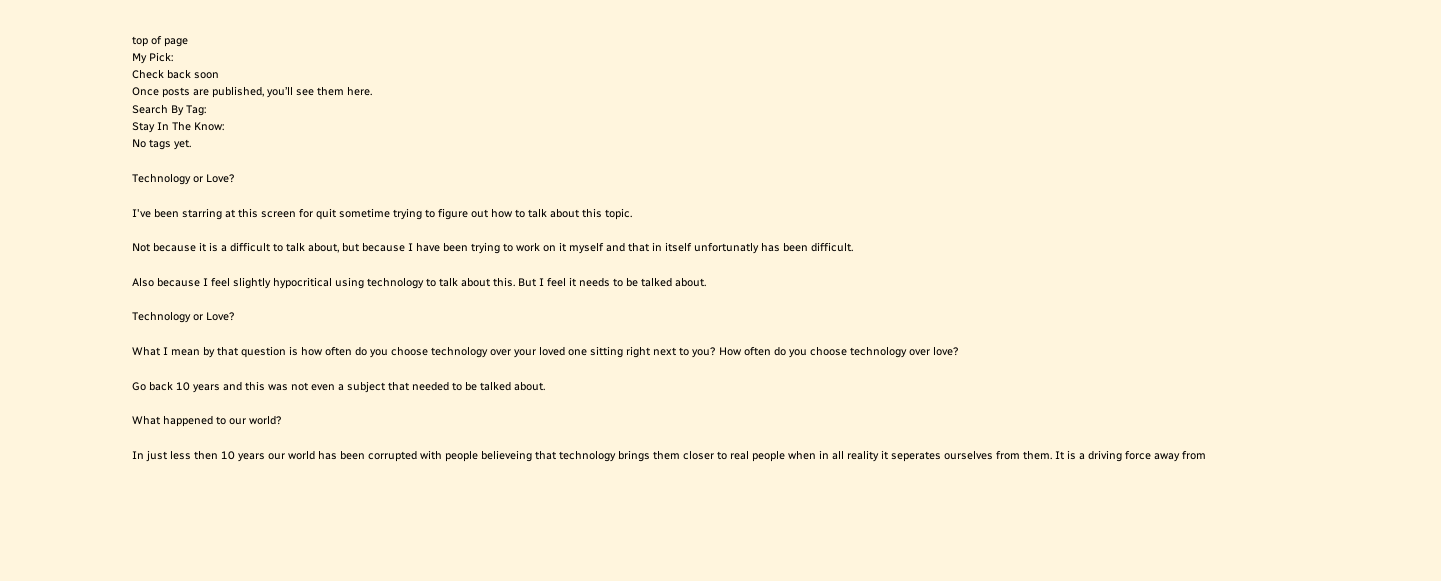top of page
My Pick:
Check back soon
Once posts are published, you’ll see them here.
Search By Tag:
Stay In The Know:
No tags yet.

Technology or Love?

I've been starring at this screen for quit sometime trying to figure out how to talk about this topic.

Not because it is a difficult to talk about, but because I have been trying to work on it myself and that in itself unfortunatly has been difficult.

Also because I feel slightly hypocritical using technology to talk about this. But I feel it needs to be talked about.

Technology or Love?

What I mean by that question is how often do you choose technology over your loved one sitting right next to you? How often do you choose technology over love?

Go back 10 years and this was not even a subject that needed to be talked about.

What happened to our world?

In just less then 10 years our world has been corrupted with people believeing that technology brings them closer to real people when in all reality it seperates ourselves from them. It is a driving force away from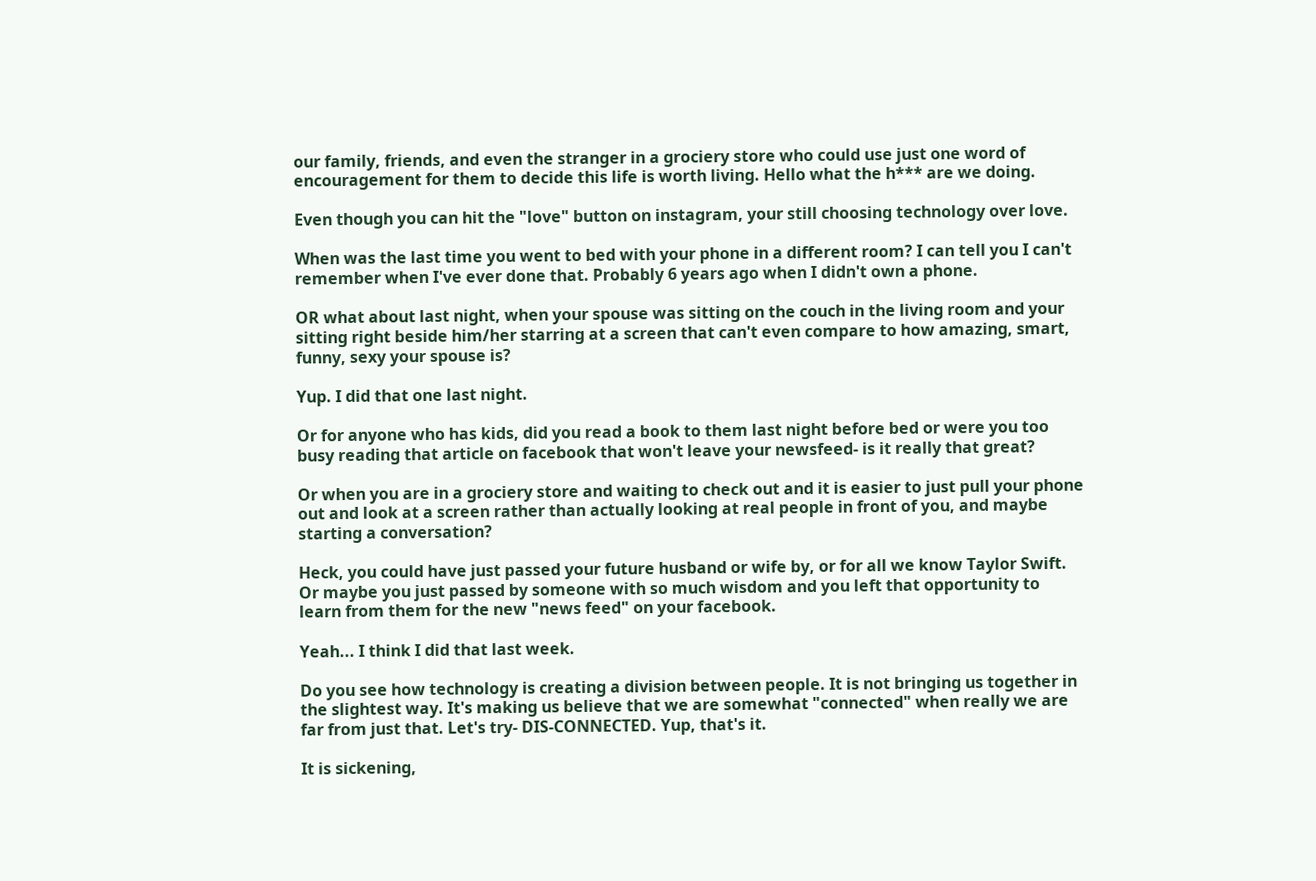our family, friends, and even the stranger in a grociery store who could use just one word of encouragement for them to decide this life is worth living. Hello what the h*** are we doing.

Even though you can hit the "love" button on instagram, your still choosing technology over love.

When was the last time you went to bed with your phone in a different room? I can tell you I can't remember when I've ever done that. Probably 6 years ago when I didn't own a phone.

OR what about last night, when your spouse was sitting on the couch in the living room and your sitting right beside him/her starring at a screen that can't even compare to how amazing, smart, funny, sexy your spouse is?

Yup. I did that one last night.

Or for anyone who has kids, did you read a book to them last night before bed or were you too busy reading that article on facebook that won't leave your newsfeed- is it really that great?

Or when you are in a grociery store and waiting to check out and it is easier to just pull your phone out and look at a screen rather than actually looking at real people in front of you, and maybe starting a conversation?

Heck, you could have just passed your future husband or wife by, or for all we know Taylor Swift. Or maybe you just passed by someone with so much wisdom and you left that opportunity to learn from them for the new "news feed" on your facebook.

Yeah... I think I did that last week.

Do you see how technology is creating a division between people. It is not bringing us together in the slightest way. It's making us believe that we are somewhat "connected" when really we are far from just that. Let's try- DIS-CONNECTED. Yup, that's it.

It is sickening,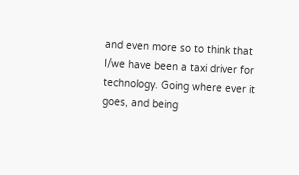and even more so to think that I/we have been a taxi driver for technology. Going where ever it goes, and being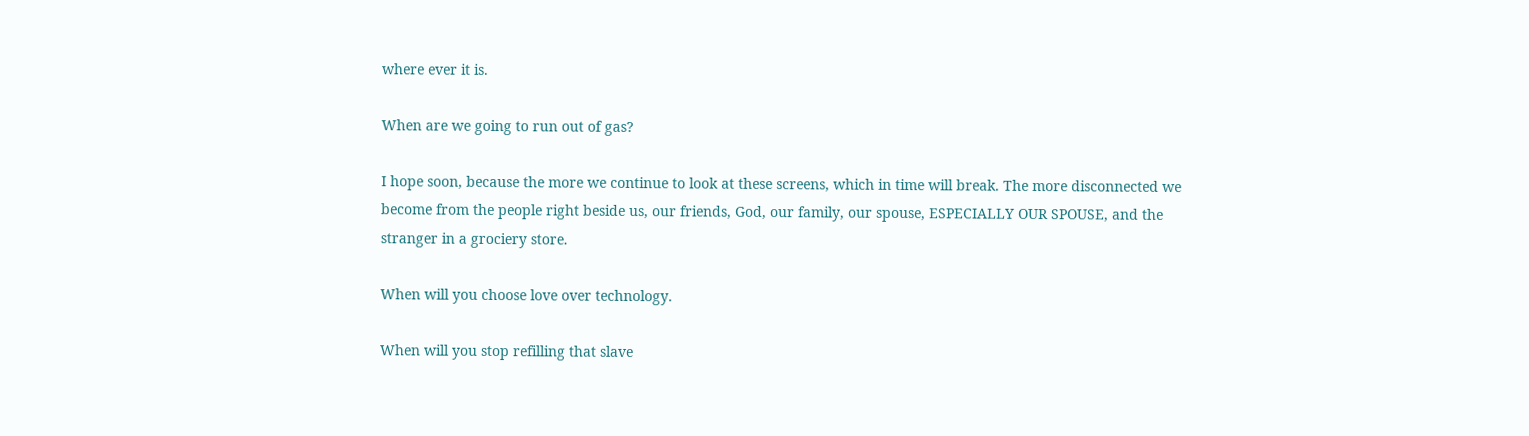where ever it is.

When are we going to run out of gas?

I hope soon, because the more we continue to look at these screens, which in time will break. The more disconnected we become from the people right beside us, our friends, God, our family, our spouse, ESPECIALLY OUR SPOUSE, and the stranger in a grociery store.

When will you choose love over technology.

When will you stop refilling that slave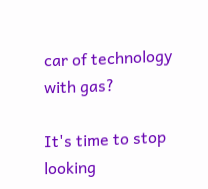car of technology with gas?

It's time to stop looking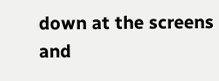down at the screens and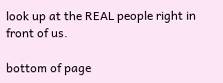look up at the REAL people right in front of us.

bottom of page